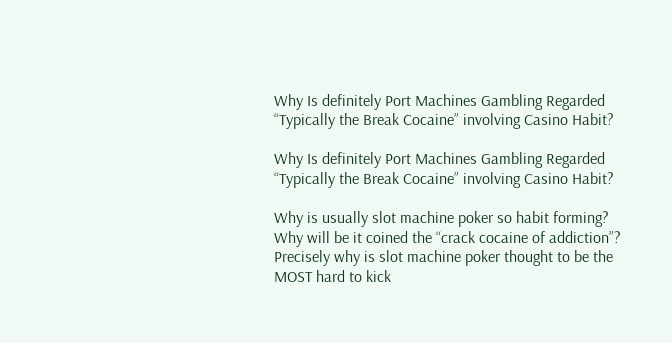Why Is definitely Port Machines Gambling Regarded “Typically the Break Cocaine” involving Casino Habit?

Why Is definitely Port Machines Gambling Regarded “Typically the Break Cocaine” involving Casino Habit?

Why is usually slot machine poker so habit forming? Why will be it coined the “crack cocaine of addiction”? Precisely why is slot machine poker thought to be the MOST hard to kick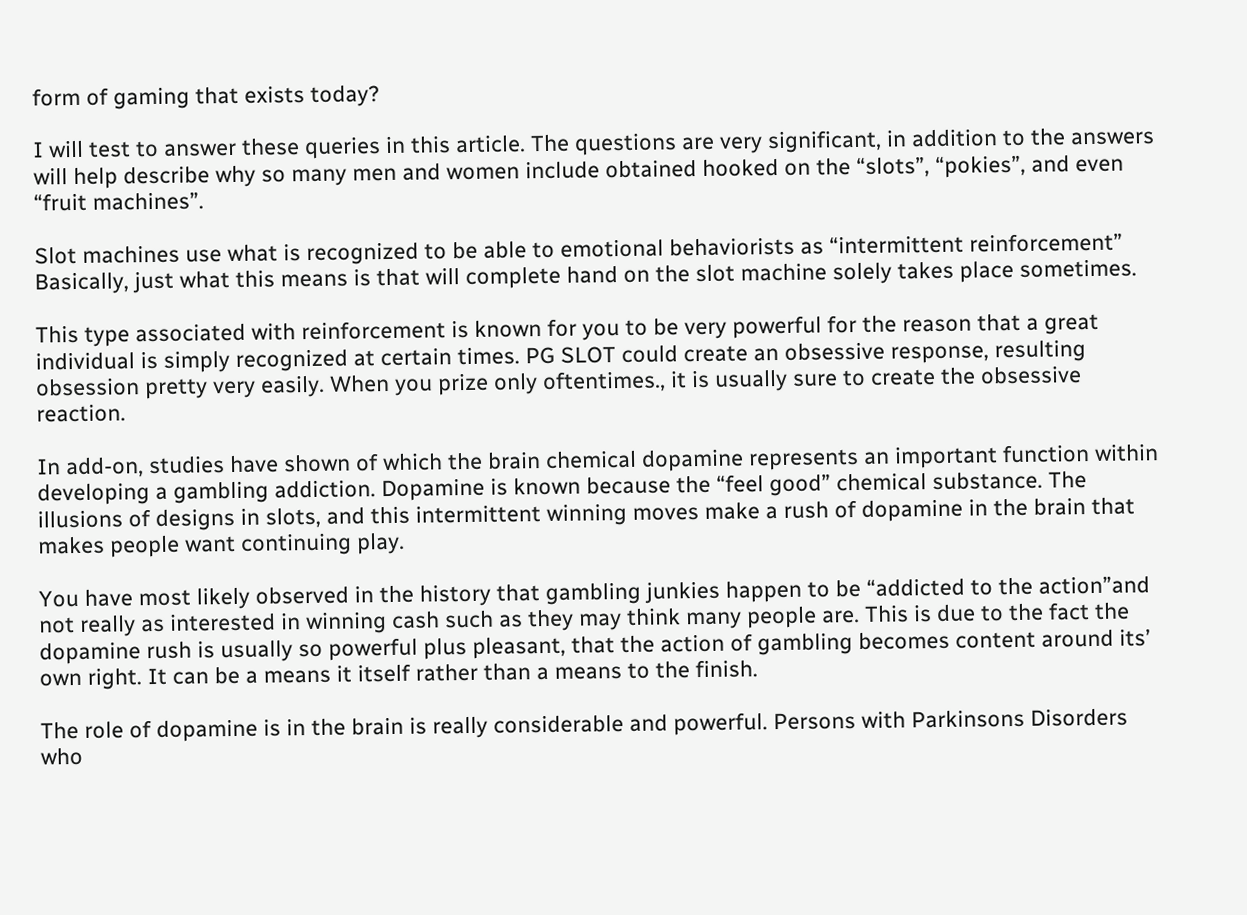form of gaming that exists today?

I will test to answer these queries in this article. The questions are very significant, in addition to the answers will help describe why so many men and women include obtained hooked on the “slots”, “pokies”, and even “fruit machines”.

Slot machines use what is recognized to be able to emotional behaviorists as “intermittent reinforcement” Basically, just what this means is that will complete hand on the slot machine solely takes place sometimes.

This type associated with reinforcement is known for you to be very powerful for the reason that a great individual is simply recognized at certain times. PG SLOT could create an obsessive response, resulting obsession pretty very easily. When you prize only oftentimes., it is usually sure to create the obsessive reaction.

In add-on, studies have shown of which the brain chemical dopamine represents an important function within developing a gambling addiction. Dopamine is known because the “feel good” chemical substance. The illusions of designs in slots, and this intermittent winning moves make a rush of dopamine in the brain that makes people want continuing play.

You have most likely observed in the history that gambling junkies happen to be “addicted to the action”and not really as interested in winning cash such as they may think many people are. This is due to the fact the dopamine rush is usually so powerful plus pleasant, that the action of gambling becomes content around its’ own right. It can be a means it itself rather than a means to the finish.

The role of dopamine is in the brain is really considerable and powerful. Persons with Parkinsons Disorders who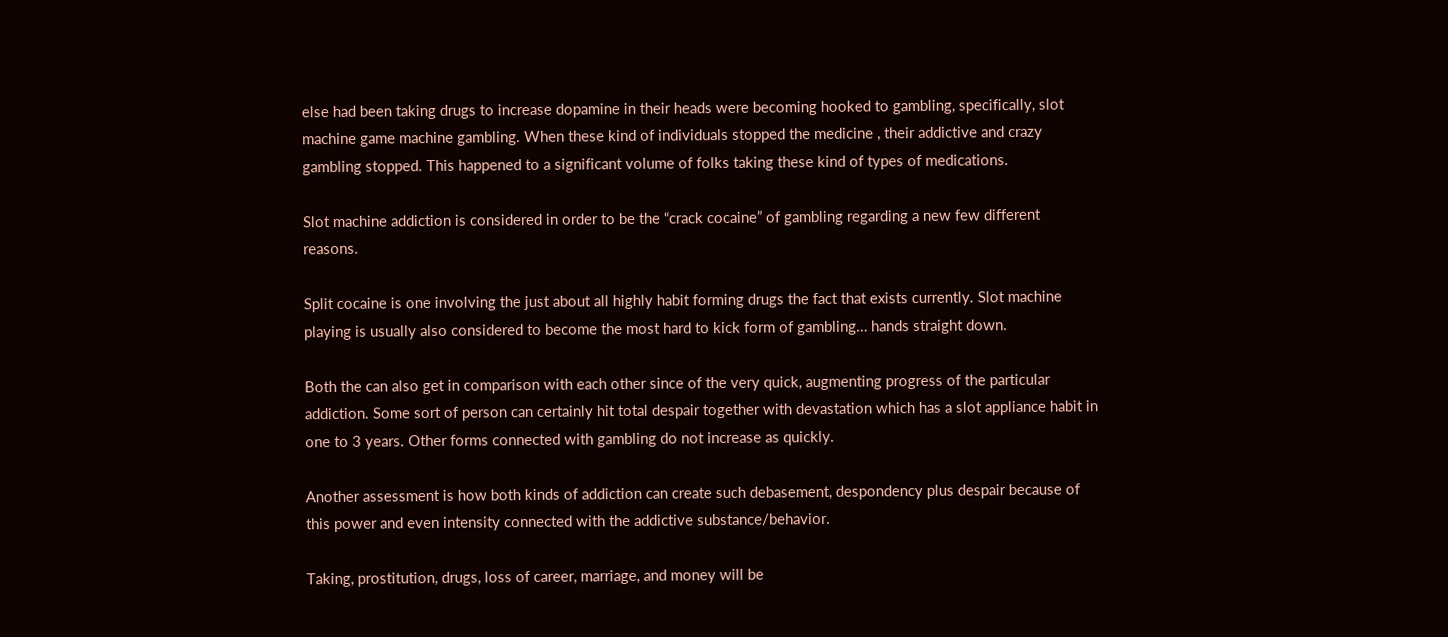else had been taking drugs to increase dopamine in their heads were becoming hooked to gambling, specifically, slot machine game machine gambling. When these kind of individuals stopped the medicine , their addictive and crazy gambling stopped. This happened to a significant volume of folks taking these kind of types of medications.

Slot machine addiction is considered in order to be the “crack cocaine” of gambling regarding a new few different reasons.

Split cocaine is one involving the just about all highly habit forming drugs the fact that exists currently. Slot machine playing is usually also considered to become the most hard to kick form of gambling… hands straight down.

Both the can also get in comparison with each other since of the very quick, augmenting progress of the particular addiction. Some sort of person can certainly hit total despair together with devastation which has a slot appliance habit in one to 3 years. Other forms connected with gambling do not increase as quickly.

Another assessment is how both kinds of addiction can create such debasement, despondency plus despair because of this power and even intensity connected with the addictive substance/behavior.

Taking, prostitution, drugs, loss of career, marriage, and money will be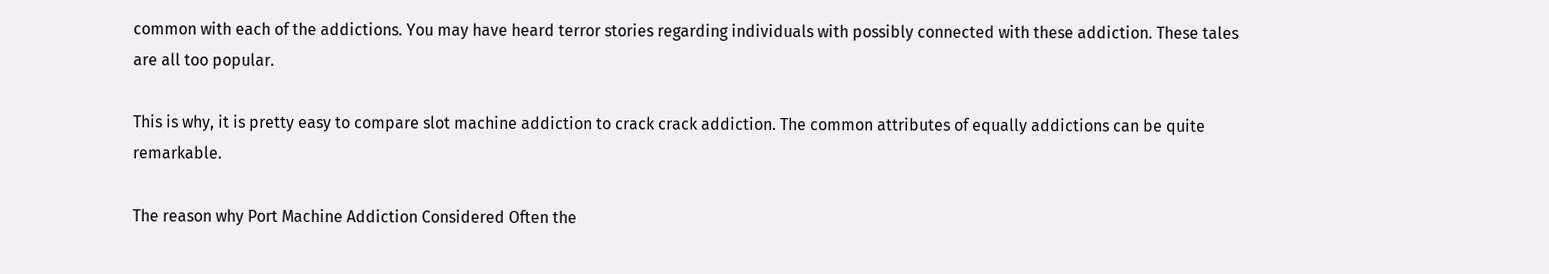common with each of the addictions. You may have heard terror stories regarding individuals with possibly connected with these addiction. These tales are all too popular.

This is why, it is pretty easy to compare slot machine addiction to crack crack addiction. The common attributes of equally addictions can be quite remarkable.

The reason why Port Machine Addiction Considered Often the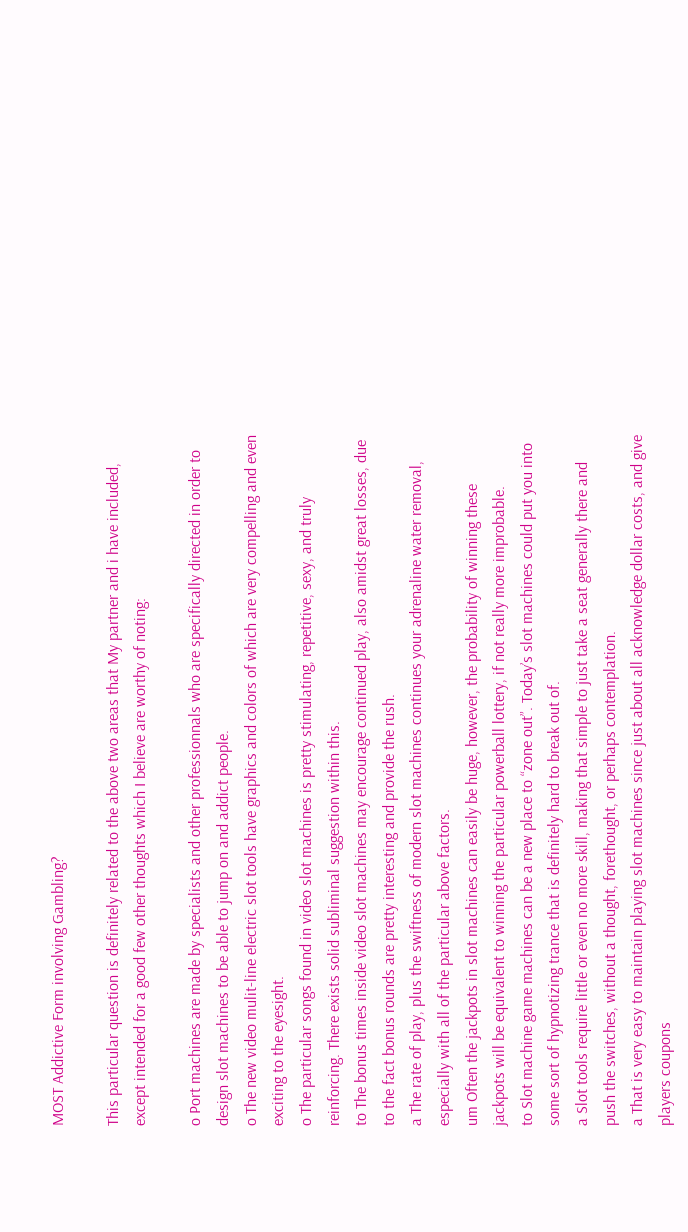MOST Addictive Form involving Gambling?

This particular question is definitely related to the above two areas that My partner and i have included, except intended for a good few other thoughts which I believe are worthy of noting:

o Port machines are made by specialists and other professionnals who are specifically directed in order to design slot machines to be able to jump on and addict people.
o The new video mulit-line electric slot tools have graphics and colors of which are very compelling and even exciting to the eyesight.
o The particular songs found in video slot machines is pretty stimulating, repetitive, sexy, and truly reinforcing. There exists solid subliminal suggestion within this.
to The bonus times inside video slot machines may encourage continued play, also amidst great losses, due to the fact bonus rounds are pretty interesting and provide the rush.
a The rate of play, plus the swiftness of modern slot machines continues your adrenaline water removal, especially with all of the particular above factors.
um Often the jackpots in slot machines can easily be huge, however, the probability of winning these jackpots will be equivalent to winning the particular powerball lottery, if not really more improbable.
to Slot machine game machines can be a new place to “zone out”. Today’s slot machines could put you into some sort of hypnotizing trance that is definitely hard to break out of.
a Slot tools require little or even no more skill, making that simple to just take a seat generally there and push the switches, without a thought, forethought, or perhaps contemplation.
a That is very easy to maintain playing slot machines since just about all acknowledge dollar costs, and give players coupons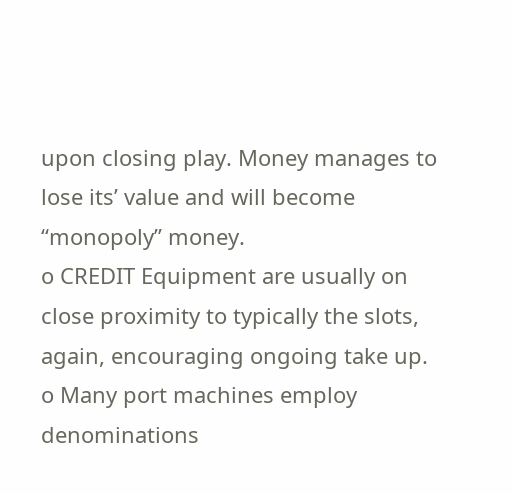upon closing play. Money manages to lose its’ value and will become “monopoly” money.
o CREDIT Equipment are usually on close proximity to typically the slots, again, encouraging ongoing take up.
o Many port machines employ denominations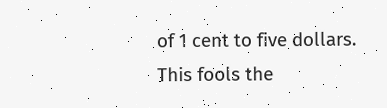of 1 cent to five dollars. This fools the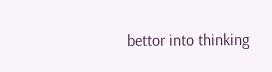bettor into thinking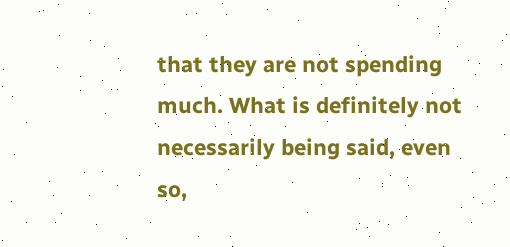that they are not spending much. What is definitely not necessarily being said, even so,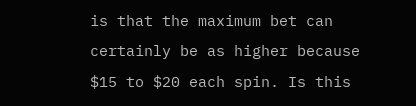is that the maximum bet can certainly be as higher because $15 to $20 each spin. Is this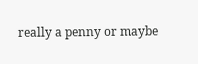really a penny or maybe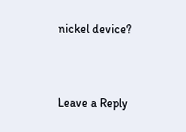nickel device?


Leave a Reply